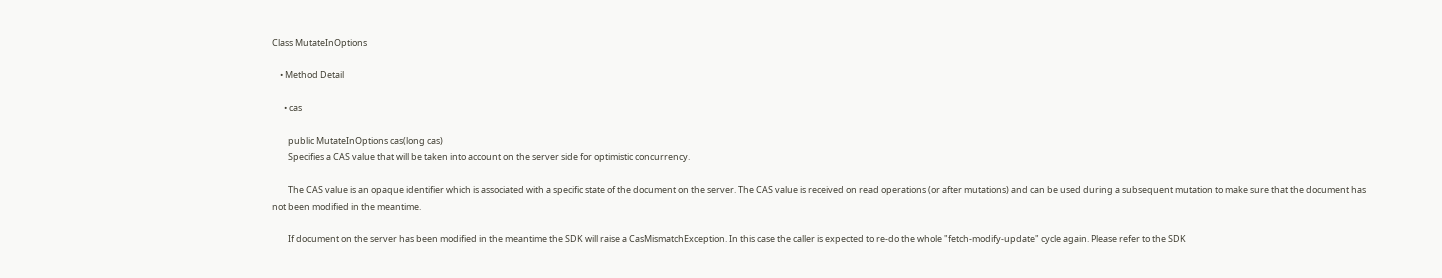Class MutateInOptions

    • Method Detail

      • cas

        public MutateInOptions cas(long cas)
        Specifies a CAS value that will be taken into account on the server side for optimistic concurrency.

        The CAS value is an opaque identifier which is associated with a specific state of the document on the server. The CAS value is received on read operations (or after mutations) and can be used during a subsequent mutation to make sure that the document has not been modified in the meantime.

        If document on the server has been modified in the meantime the SDK will raise a CasMismatchException. In this case the caller is expected to re-do the whole "fetch-modify-update" cycle again. Please refer to the SDK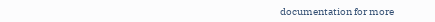documentation for more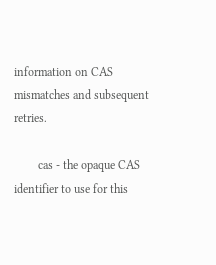information on CAS mismatches and subsequent retries.

        cas - the opaque CAS identifier to use for this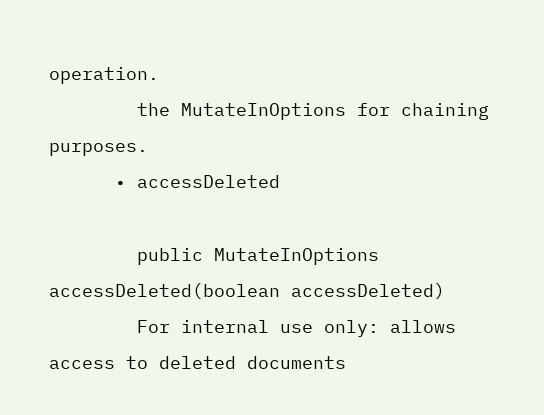operation.
        the MutateInOptions for chaining purposes.
      • accessDeleted

        public MutateInOptions accessDeleted(boolean accessDeleted)
        For internal use only: allows access to deleted documents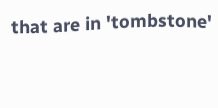that are in 'tombstone'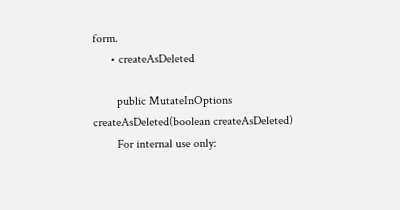form.
      • createAsDeleted

        public MutateInOptions createAsDeleted(boolean createAsDeleted)
        For internal use only: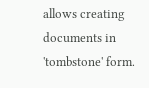allows creating documents in 'tombstone' form.